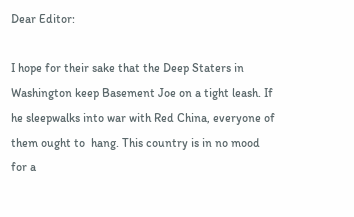Dear Editor:

I hope for their sake that the Deep Staters in Washington keep Basement Joe on a tight leash. If he sleepwalks into war with Red China, everyone of them ought to  hang. This country is in no mood for a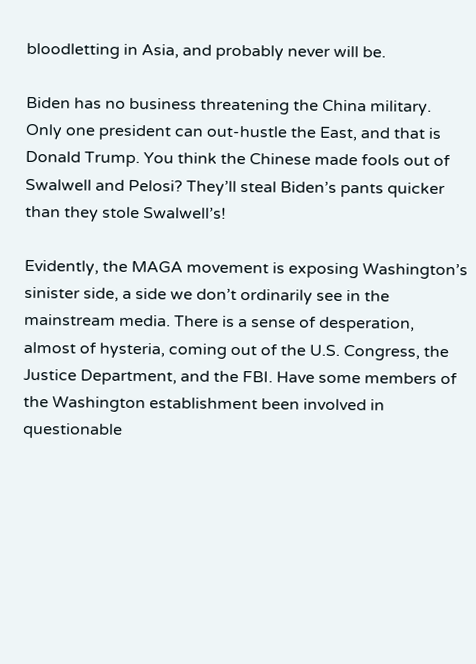bloodletting in Asia, and probably never will be.

Biden has no business threatening the China military. Only one president can out-hustle the East, and that is Donald Trump. You think the Chinese made fools out of Swalwell and Pelosi? They’ll steal Biden’s pants quicker than they stole Swalwell’s!

Evidently, the MAGA movement is exposing Washington’s sinister side, a side we don’t ordinarily see in the mainstream media. There is a sense of desperation, almost of hysteria, coming out of the U.S. Congress, the Justice Department, and the FBI. Have some members of the Washington establishment been involved in questionable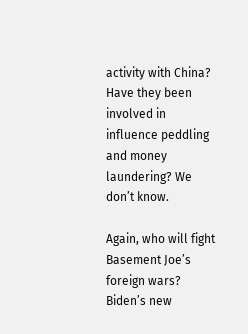activity with China? Have they been involved in influence peddling and money laundering? We don’t know.

Again, who will fight Basement Joe’s foreign wars? Biden’s new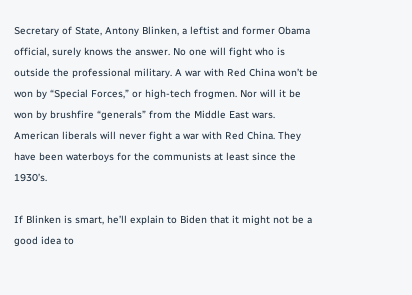Secretary of State, Antony Blinken, a leftist and former Obama official, surely knows the answer. No one will fight who is outside the professional military. A war with Red China won’t be won by “Special Forces,” or high-tech frogmen. Nor will it be won by brushfire “generals” from the Middle East wars. American liberals will never fight a war with Red China. They have been waterboys for the communists at least since the 1930’s.

If Blinken is smart, he’ll explain to Biden that it might not be a good idea to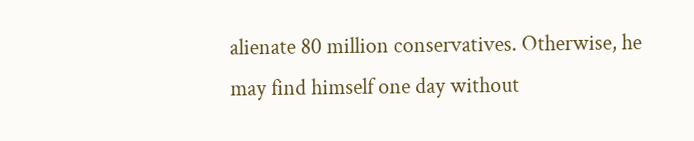alienate 80 million conservatives. Otherwise, he may find himself one day without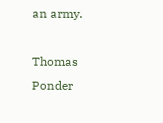an army.

Thomas Ponder